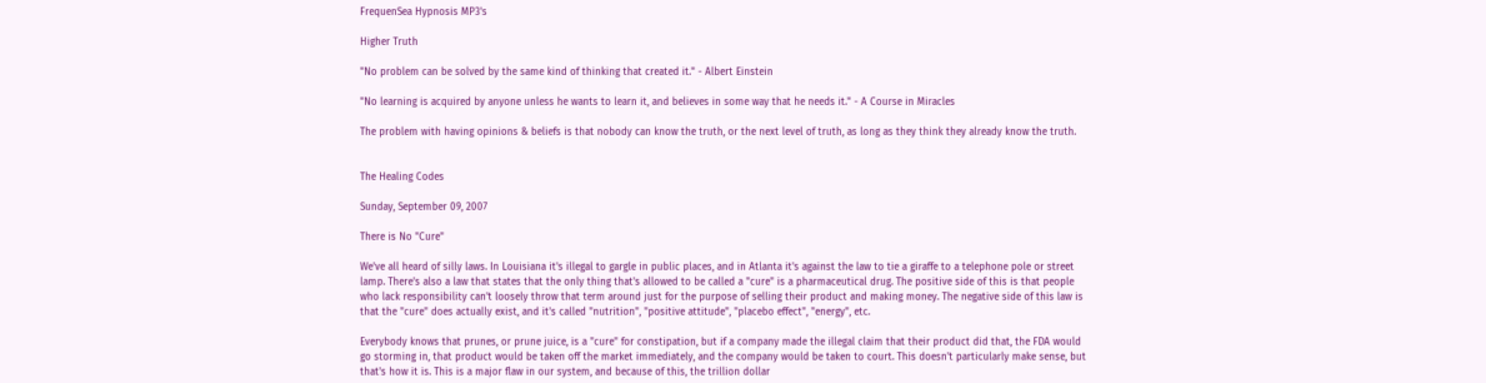FrequenSea Hypnosis MP3's

Higher Truth

"No problem can be solved by the same kind of thinking that created it." - Albert Einstein

"No learning is acquired by anyone unless he wants to learn it, and believes in some way that he needs it." - A Course in Miracles

The problem with having opinions & beliefs is that nobody can know the truth, or the next level of truth, as long as they think they already know the truth.


The Healing Codes

Sunday, September 09, 2007

There is No "Cure"

We've all heard of silly laws. In Louisiana it's illegal to gargle in public places, and in Atlanta it's against the law to tie a giraffe to a telephone pole or street lamp. There's also a law that states that the only thing that's allowed to be called a "cure" is a pharmaceutical drug. The positive side of this is that people who lack responsibility can't loosely throw that term around just for the purpose of selling their product and making money. The negative side of this law is that the "cure" does actually exist, and it's called "nutrition", "positive attitude", "placebo effect", "energy", etc.

Everybody knows that prunes, or prune juice, is a "cure" for constipation, but if a company made the illegal claim that their product did that, the FDA would go storming in, that product would be taken off the market immediately, and the company would be taken to court. This doesn't particularly make sense, but that's how it is. This is a major flaw in our system, and because of this, the trillion dollar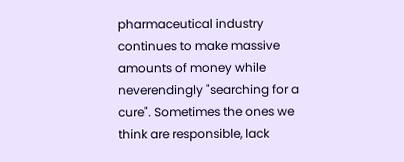pharmaceutical industry continues to make massive amounts of money while neverendingly "searching for a cure". Sometimes the ones we think are responsible, lack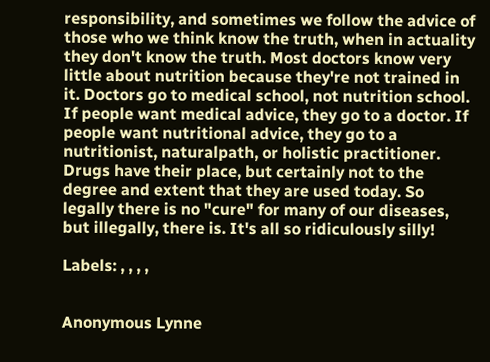responsibility, and sometimes we follow the advice of those who we think know the truth, when in actuality they don't know the truth. Most doctors know very little about nutrition because they're not trained in it. Doctors go to medical school, not nutrition school. If people want medical advice, they go to a doctor. If people want nutritional advice, they go to a nutritionist, naturalpath, or holistic practitioner. Drugs have their place, but certainly not to the degree and extent that they are used today. So legally there is no "cure" for many of our diseases, but illegally, there is. It's all so ridiculously silly!

Labels: , , , ,


Anonymous Lynne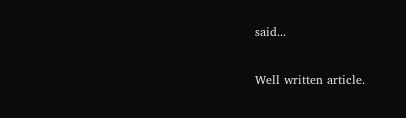said...

Well written article.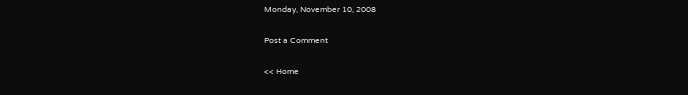Monday, November 10, 2008

Post a Comment

<< Home